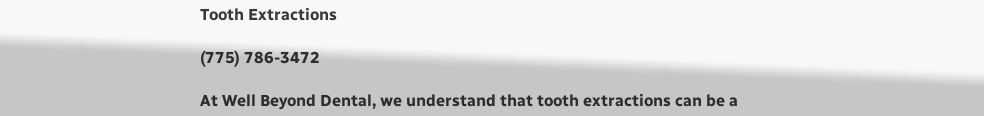Tooth Extractions

(775) 786-3472

At Well Beyond Dental, we understand that tooth extractions can be a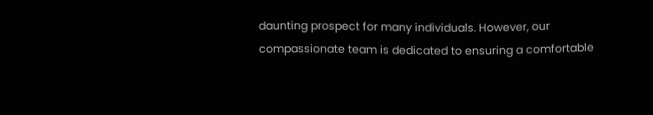daunting prospect for many individuals. However, our compassionate team is dedicated to ensuring a comfortable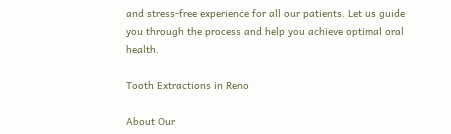and stress-free experience for all our patients. Let us guide you through the process and help you achieve optimal oral health.

Tooth Extractions in Reno

About Our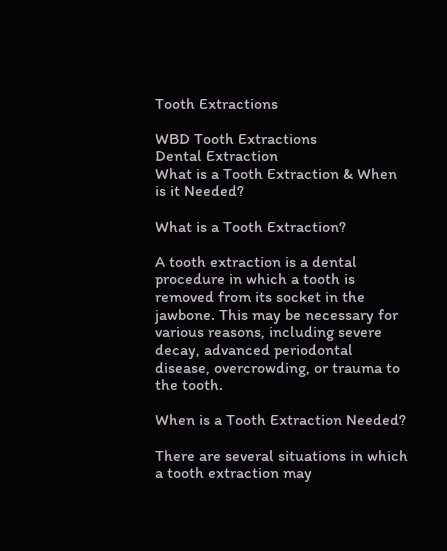Tooth Extractions

WBD Tooth Extractions
Dental Extraction
What is a Tooth Extraction & When is it Needed?

What is a Tooth Extraction?

A tooth extraction is a dental procedure in which a tooth is removed from its socket in the jawbone. This may be necessary for various reasons, including severe decay, advanced periodontal disease, overcrowding, or trauma to the tooth.

When is a Tooth Extraction Needed?

There are several situations in which a tooth extraction may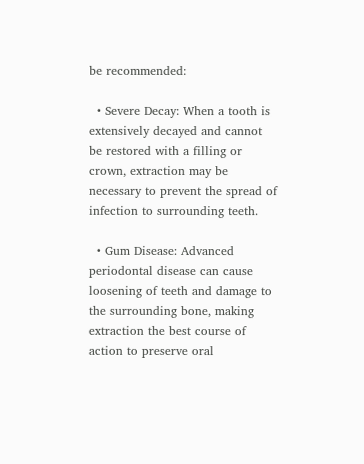be recommended:

  • Severe Decay: When a tooth is extensively decayed and cannot be restored with a filling or crown, extraction may be necessary to prevent the spread of infection to surrounding teeth.

  • Gum Disease: Advanced periodontal disease can cause loosening of teeth and damage to the surrounding bone, making extraction the best course of action to preserve oral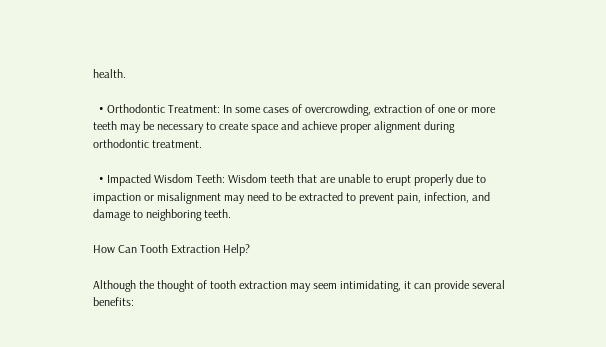health.

  • Orthodontic Treatment: In some cases of overcrowding, extraction of one or more teeth may be necessary to create space and achieve proper alignment during orthodontic treatment.

  • Impacted Wisdom Teeth: Wisdom teeth that are unable to erupt properly due to impaction or misalignment may need to be extracted to prevent pain, infection, and damage to neighboring teeth.

How Can Tooth Extraction Help?

Although the thought of tooth extraction may seem intimidating, it can provide several benefits: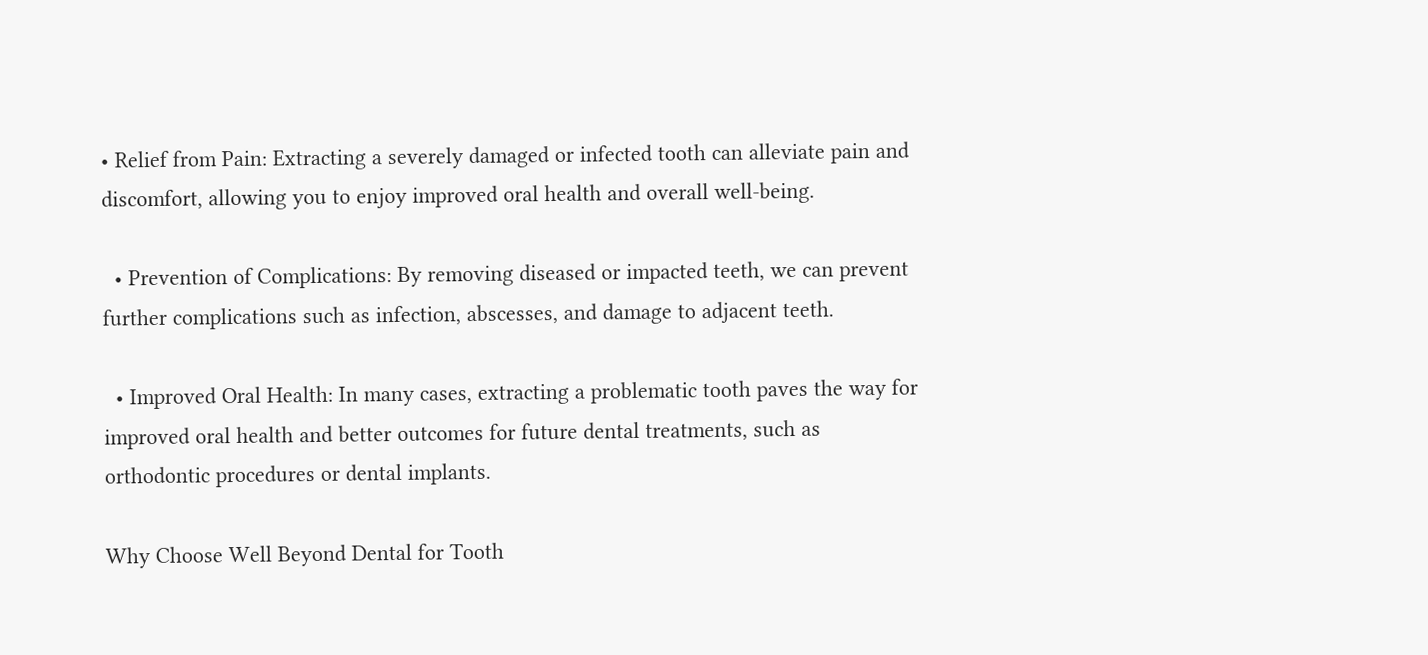• Relief from Pain: Extracting a severely damaged or infected tooth can alleviate pain and discomfort, allowing you to enjoy improved oral health and overall well-being.

  • Prevention of Complications: By removing diseased or impacted teeth, we can prevent further complications such as infection, abscesses, and damage to adjacent teeth.

  • Improved Oral Health: In many cases, extracting a problematic tooth paves the way for improved oral health and better outcomes for future dental treatments, such as orthodontic procedures or dental implants.

Why Choose Well Beyond Dental for Tooth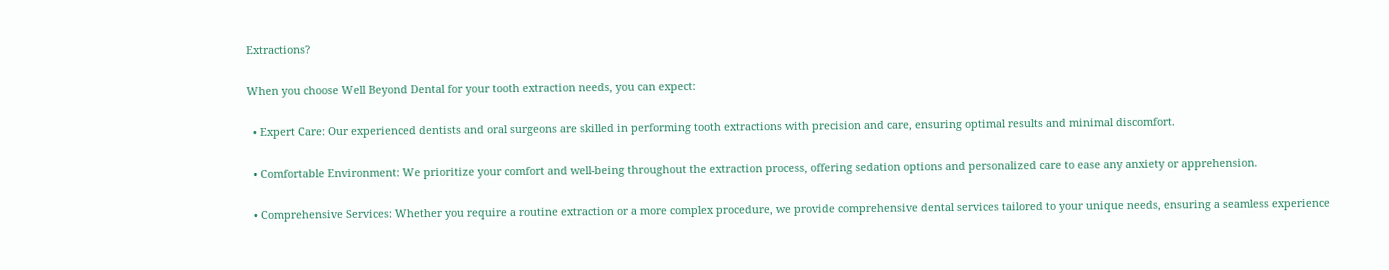Extractions?

When you choose Well Beyond Dental for your tooth extraction needs, you can expect:

  • Expert Care: Our experienced dentists and oral surgeons are skilled in performing tooth extractions with precision and care, ensuring optimal results and minimal discomfort.

  • Comfortable Environment: We prioritize your comfort and well-being throughout the extraction process, offering sedation options and personalized care to ease any anxiety or apprehension.

  • Comprehensive Services: Whether you require a routine extraction or a more complex procedure, we provide comprehensive dental services tailored to your unique needs, ensuring a seamless experience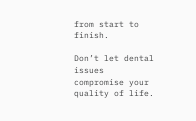from start to finish.

Don’t let dental issues compromise your quality of life.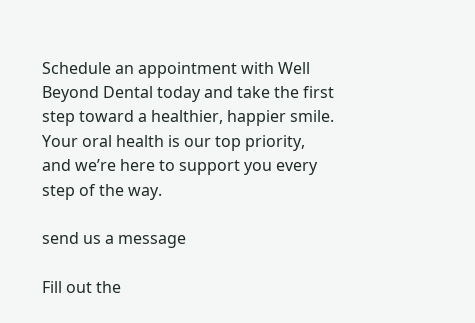Schedule an appointment with Well Beyond Dental today and take the first step toward a healthier, happier smile. Your oral health is our top priority, and we’re here to support you every step of the way.

send us a message

Fill out the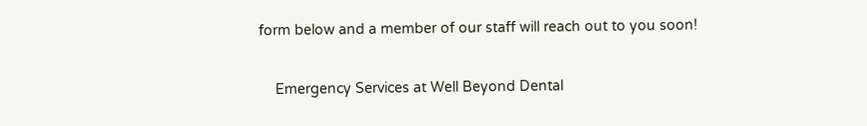form below and a member of our staff will reach out to you soon!

    Emergency Services at Well Beyond Dental